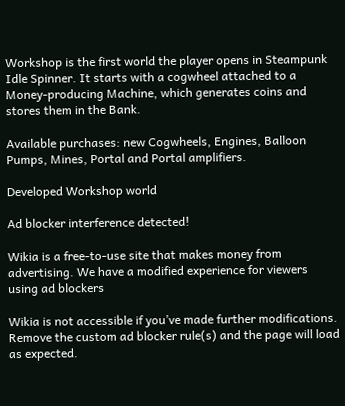Workshop is the first world the player opens in Steampunk Idle Spinner. It starts with a cogwheel attached to a Money-producing Machine, which generates coins and stores them in the Bank.

Available purchases: new Cogwheels, Engines, Balloon Pumps, Mines, Portal and Portal amplifiers.

Developed Workshop world

Ad blocker interference detected!

Wikia is a free-to-use site that makes money from advertising. We have a modified experience for viewers using ad blockers

Wikia is not accessible if you’ve made further modifications. Remove the custom ad blocker rule(s) and the page will load as expected.